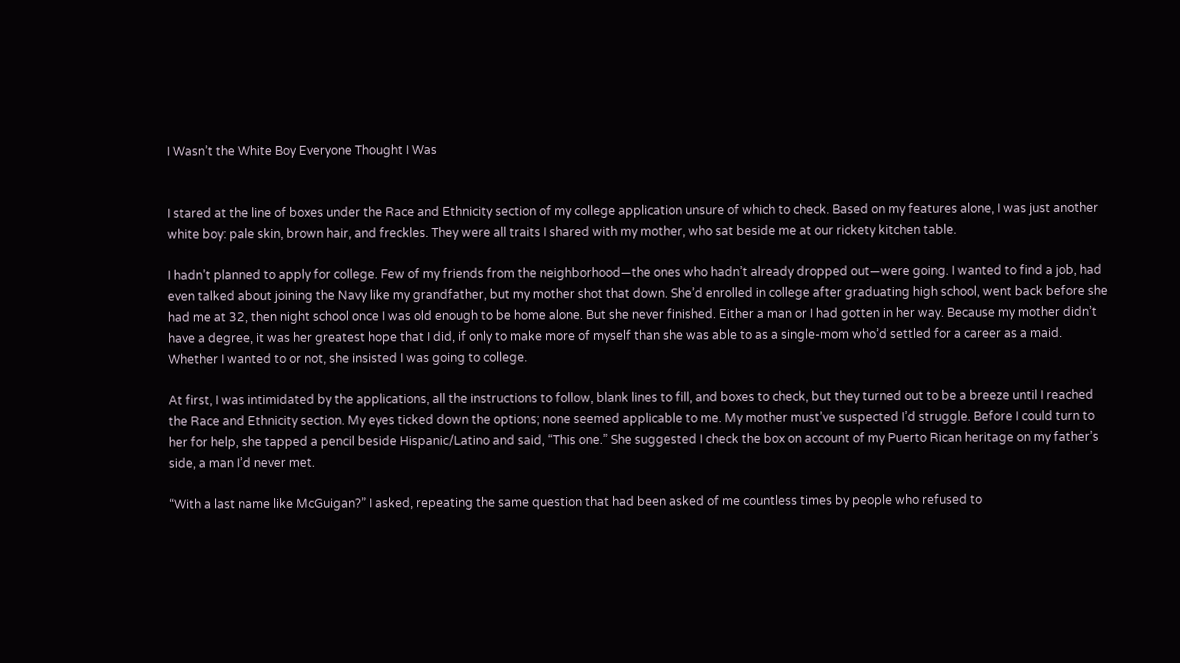I Wasn’t the White Boy Everyone Thought I Was


I stared at the line of boxes under the Race and Ethnicity section of my college application unsure of which to check. Based on my features alone, I was just another white boy: pale skin, brown hair, and freckles. They were all traits I shared with my mother, who sat beside me at our rickety kitchen table.

I hadn’t planned to apply for college. Few of my friends from the neighborhood—the ones who hadn’t already dropped out—were going. I wanted to find a job, had even talked about joining the Navy like my grandfather, but my mother shot that down. She’d enrolled in college after graduating high school, went back before she had me at 32, then night school once I was old enough to be home alone. But she never finished. Either a man or I had gotten in her way. Because my mother didn’t have a degree, it was her greatest hope that I did, if only to make more of myself than she was able to as a single-mom who’d settled for a career as a maid. Whether I wanted to or not, she insisted I was going to college.

At first, I was intimidated by the applications, all the instructions to follow, blank lines to fill, and boxes to check, but they turned out to be a breeze until I reached the Race and Ethnicity section. My eyes ticked down the options; none seemed applicable to me. My mother must’ve suspected I’d struggle. Before I could turn to her for help, she tapped a pencil beside Hispanic/Latino and said, “This one.” She suggested I check the box on account of my Puerto Rican heritage on my father’s side, a man I’d never met.

“With a last name like McGuigan?” I asked, repeating the same question that had been asked of me countless times by people who refused to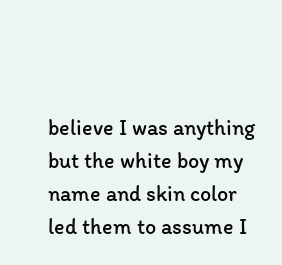believe I was anything but the white boy my name and skin color led them to assume I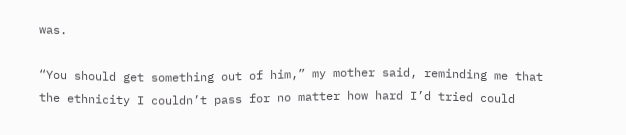was.

“You should get something out of him,” my mother said, reminding me that the ethnicity I couldn’t pass for no matter how hard I’d tried could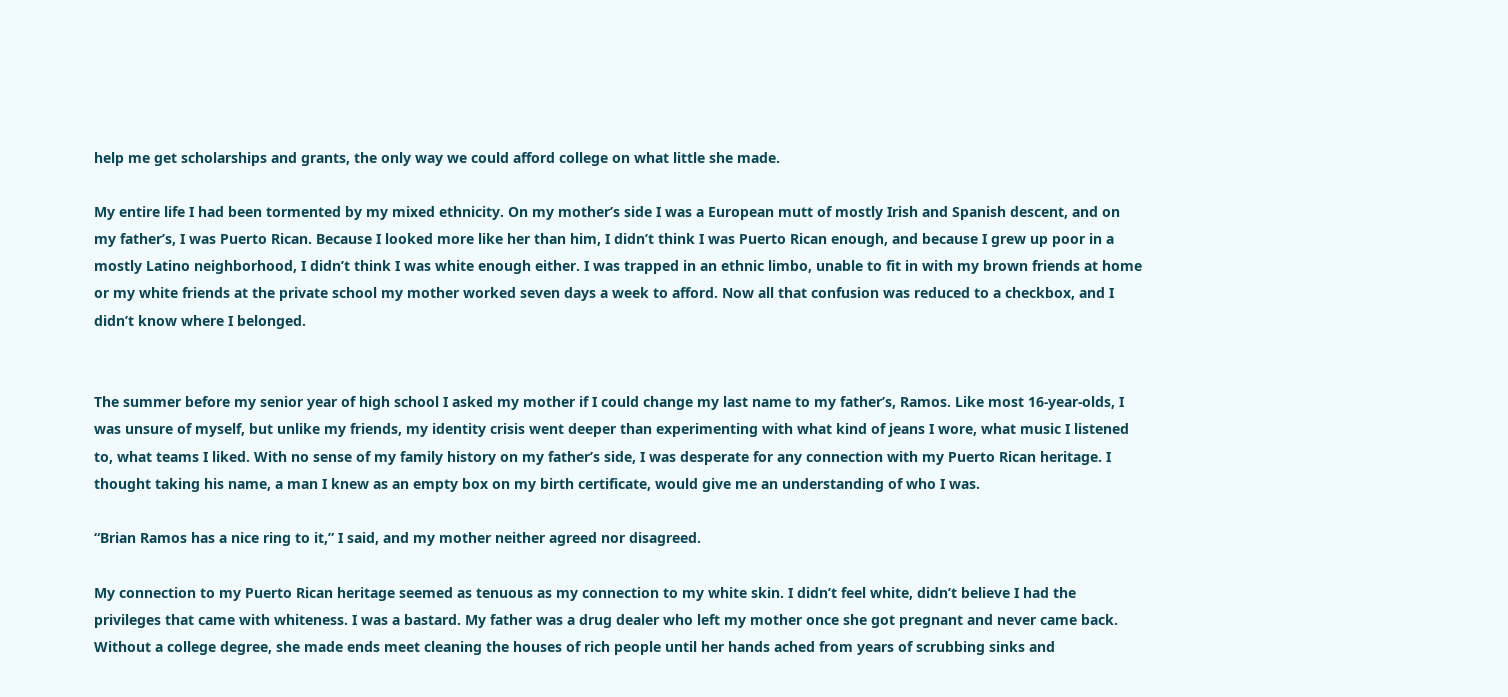help me get scholarships and grants, the only way we could afford college on what little she made.

My entire life I had been tormented by my mixed ethnicity. On my mother’s side I was a European mutt of mostly Irish and Spanish descent, and on my father’s, I was Puerto Rican. Because I looked more like her than him, I didn’t think I was Puerto Rican enough, and because I grew up poor in a mostly Latino neighborhood, I didn’t think I was white enough either. I was trapped in an ethnic limbo, unable to fit in with my brown friends at home or my white friends at the private school my mother worked seven days a week to afford. Now all that confusion was reduced to a checkbox, and I didn’t know where I belonged.


The summer before my senior year of high school I asked my mother if I could change my last name to my father’s, Ramos. Like most 16-year-olds, I was unsure of myself, but unlike my friends, my identity crisis went deeper than experimenting with what kind of jeans I wore, what music I listened to, what teams I liked. With no sense of my family history on my father’s side, I was desperate for any connection with my Puerto Rican heritage. I thought taking his name, a man I knew as an empty box on my birth certificate, would give me an understanding of who I was.

“Brian Ramos has a nice ring to it,” I said, and my mother neither agreed nor disagreed.

My connection to my Puerto Rican heritage seemed as tenuous as my connection to my white skin. I didn’t feel white, didn’t believe I had the privileges that came with whiteness. I was a bastard. My father was a drug dealer who left my mother once she got pregnant and never came back. Without a college degree, she made ends meet cleaning the houses of rich people until her hands ached from years of scrubbing sinks and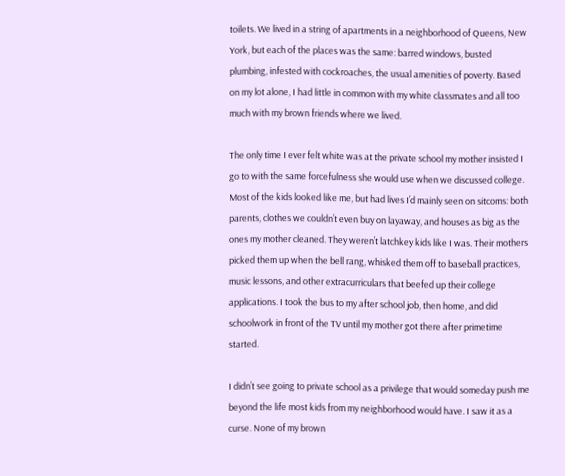toilets. We lived in a string of apartments in a neighborhood of Queens, New York, but each of the places was the same: barred windows, busted plumbing, infested with cockroaches, the usual amenities of poverty. Based on my lot alone, I had little in common with my white classmates and all too much with my brown friends where we lived.

The only time I ever felt white was at the private school my mother insisted I go to with the same forcefulness she would use when we discussed college. Most of the kids looked like me, but had lives I’d mainly seen on sitcoms: both parents, clothes we couldn’t even buy on layaway, and houses as big as the ones my mother cleaned. They weren’t latchkey kids like I was. Their mothers picked them up when the bell rang, whisked them off to baseball practices, music lessons, and other extracurriculars that beefed up their college applications. I took the bus to my after school job, then home, and did schoolwork in front of the TV until my mother got there after primetime started.

I didn’t see going to private school as a privilege that would someday push me beyond the life most kids from my neighborhood would have. I saw it as a curse. None of my brown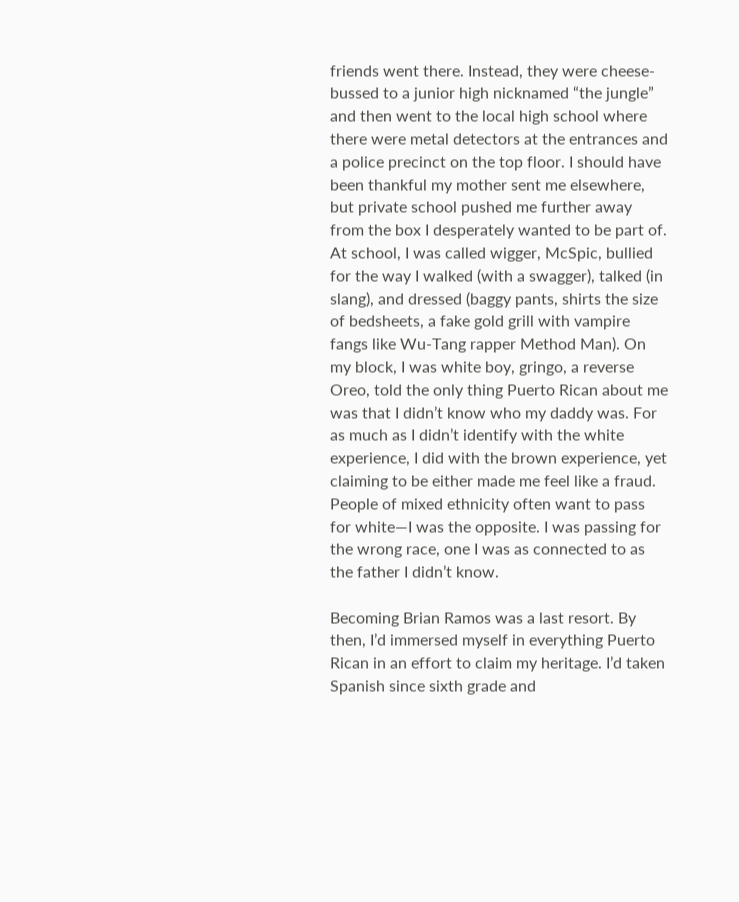friends went there. Instead, they were cheese-bussed to a junior high nicknamed “the jungle” and then went to the local high school where there were metal detectors at the entrances and a police precinct on the top floor. I should have been thankful my mother sent me elsewhere, but private school pushed me further away from the box I desperately wanted to be part of. At school, I was called wigger, McSpic, bullied for the way I walked (with a swagger), talked (in slang), and dressed (baggy pants, shirts the size of bedsheets, a fake gold grill with vampire fangs like Wu-Tang rapper Method Man). On my block, I was white boy, gringo, a reverse Oreo, told the only thing Puerto Rican about me was that I didn’t know who my daddy was. For as much as I didn’t identify with the white experience, I did with the brown experience, yet claiming to be either made me feel like a fraud. People of mixed ethnicity often want to pass for white—I was the opposite. I was passing for the wrong race, one I was as connected to as the father I didn’t know.

Becoming Brian Ramos was a last resort. By then, I’d immersed myself in everything Puerto Rican in an effort to claim my heritage. I’d taken Spanish since sixth grade and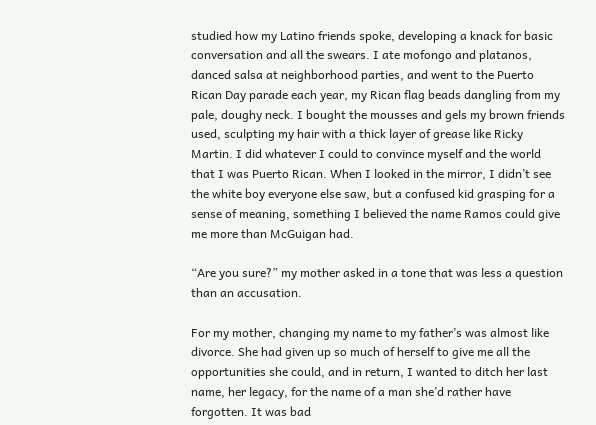studied how my Latino friends spoke, developing a knack for basic conversation and all the swears. I ate mofongo and platanos, danced salsa at neighborhood parties, and went to the Puerto Rican Day parade each year, my Rican flag beads dangling from my pale, doughy neck. I bought the mousses and gels my brown friends used, sculpting my hair with a thick layer of grease like Ricky Martin. I did whatever I could to convince myself and the world that I was Puerto Rican. When I looked in the mirror, I didn’t see the white boy everyone else saw, but a confused kid grasping for a sense of meaning, something I believed the name Ramos could give me more than McGuigan had.

“Are you sure?” my mother asked in a tone that was less a question than an accusation.

For my mother, changing my name to my father’s was almost like divorce. She had given up so much of herself to give me all the opportunities she could, and in return, I wanted to ditch her last name, her legacy, for the name of a man she’d rather have forgotten. It was bad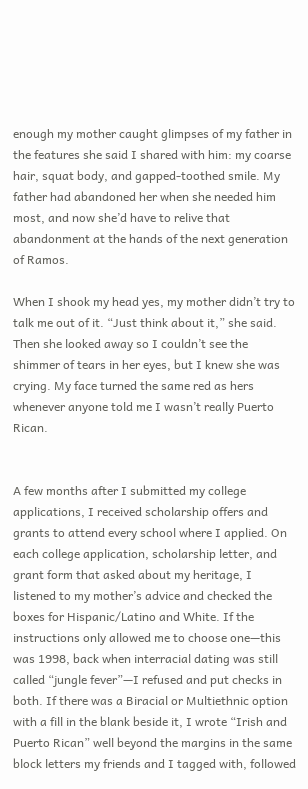enough my mother caught glimpses of my father in the features she said I shared with him: my coarse hair, squat body, and gapped-toothed smile. My father had abandoned her when she needed him most, and now she’d have to relive that abandonment at the hands of the next generation of Ramos.

When I shook my head yes, my mother didn’t try to talk me out of it. “Just think about it,” she said. Then she looked away so I couldn’t see the shimmer of tears in her eyes, but I knew she was crying. My face turned the same red as hers whenever anyone told me I wasn’t really Puerto Rican.


A few months after I submitted my college applications, I received scholarship offers and grants to attend every school where I applied. On each college application, scholarship letter, and grant form that asked about my heritage, I listened to my mother’s advice and checked the boxes for Hispanic/Latino and White. If the instructions only allowed me to choose one—this was 1998, back when interracial dating was still called “jungle fever”—I refused and put checks in both. If there was a Biracial or Multiethnic option with a fill in the blank beside it, I wrote “Irish and Puerto Rican” well beyond the margins in the same block letters my friends and I tagged with, followed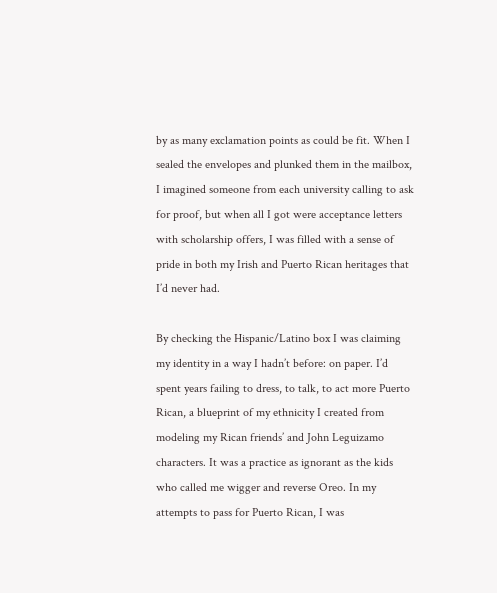by as many exclamation points as could be fit. When I sealed the envelopes and plunked them in the mailbox, I imagined someone from each university calling to ask for proof, but when all I got were acceptance letters with scholarship offers, I was filled with a sense of pride in both my Irish and Puerto Rican heritages that I’d never had.

By checking the Hispanic/Latino box I was claiming my identity in a way I hadn’t before: on paper. I’d spent years failing to dress, to talk, to act more Puerto Rican, a blueprint of my ethnicity I created from modeling my Rican friends’ and John Leguizamo characters. It was a practice as ignorant as the kids who called me wigger and reverse Oreo. In my attempts to pass for Puerto Rican, I was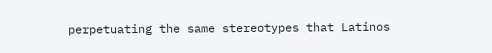perpetuating the same stereotypes that Latinos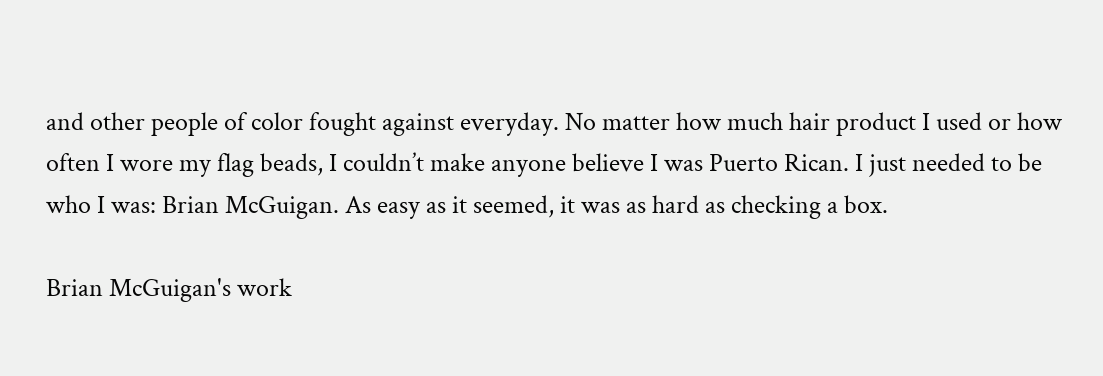and other people of color fought against everyday. No matter how much hair product I used or how often I wore my flag beads, I couldn’t make anyone believe I was Puerto Rican. I just needed to be who I was: Brian McGuigan. As easy as it seemed, it was as hard as checking a box.

Brian McGuigan's work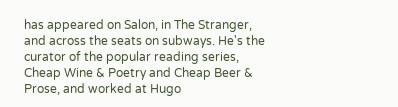has appeared on Salon, in The Stranger, and across the seats on subways. He's the curator of the popular reading series, Cheap Wine & Poetry and Cheap Beer & Prose, and worked at Hugo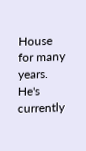House for many years. He's currently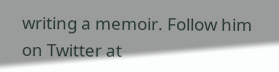writing a memoir. Follow him on Twitter at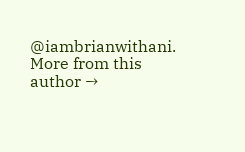@iambrianwithani. More from this author →